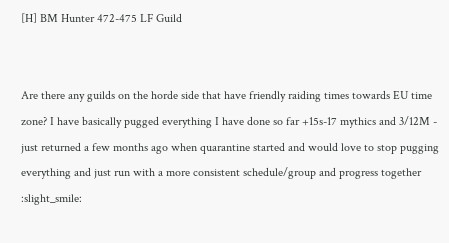[H] BM Hunter 472-475 LF Guild


Are there any guilds on the horde side that have friendly raiding times towards EU time zone? I have basically pugged everything I have done so far +15s-17 mythics and 3/12M - just returned a few months ago when quarantine started and would love to stop pugging everything and just run with a more consistent schedule/group and progress together :slight_smile: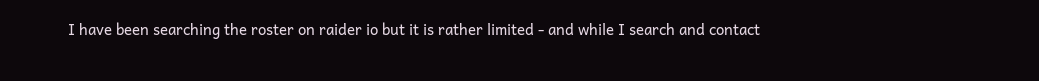I have been searching the roster on raider io but it is rather limited - and while I search and contact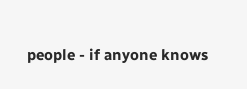people - if anyone knows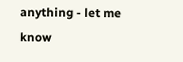anything - let me know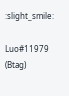:slight_smile:

Luo#11979 (Btag)